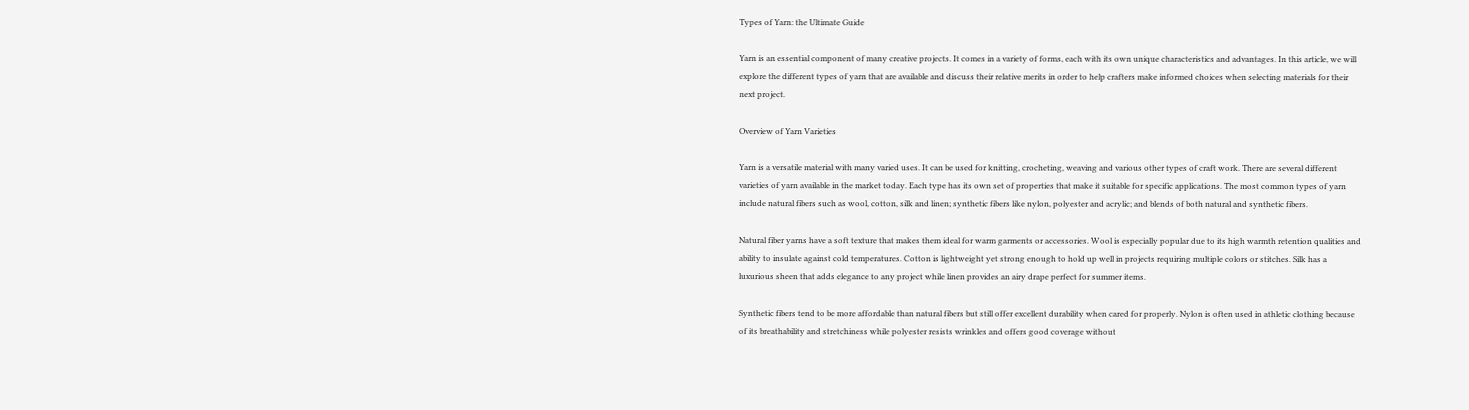Types of Yarn: the Ultimate Guide

Yarn is an essential component of many creative projects. It comes in a variety of forms, each with its own unique characteristics and advantages. In this article, we will explore the different types of yarn that are available and discuss their relative merits in order to help crafters make informed choices when selecting materials for their next project.

Overview of Yarn Varieties

Yarn is a versatile material with many varied uses. It can be used for knitting, crocheting, weaving and various other types of craft work. There are several different varieties of yarn available in the market today. Each type has its own set of properties that make it suitable for specific applications. The most common types of yarn include natural fibers such as wool, cotton, silk and linen; synthetic fibers like nylon, polyester and acrylic; and blends of both natural and synthetic fibers.

Natural fiber yarns have a soft texture that makes them ideal for warm garments or accessories. Wool is especially popular due to its high warmth retention qualities and ability to insulate against cold temperatures. Cotton is lightweight yet strong enough to hold up well in projects requiring multiple colors or stitches. Silk has a luxurious sheen that adds elegance to any project while linen provides an airy drape perfect for summer items.

Synthetic fibers tend to be more affordable than natural fibers but still offer excellent durability when cared for properly. Nylon is often used in athletic clothing because of its breathability and stretchiness while polyester resists wrinkles and offers good coverage without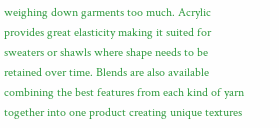weighing down garments too much. Acrylic provides great elasticity making it suited for sweaters or shawls where shape needs to be retained over time. Blends are also available combining the best features from each kind of yarn together into one product creating unique textures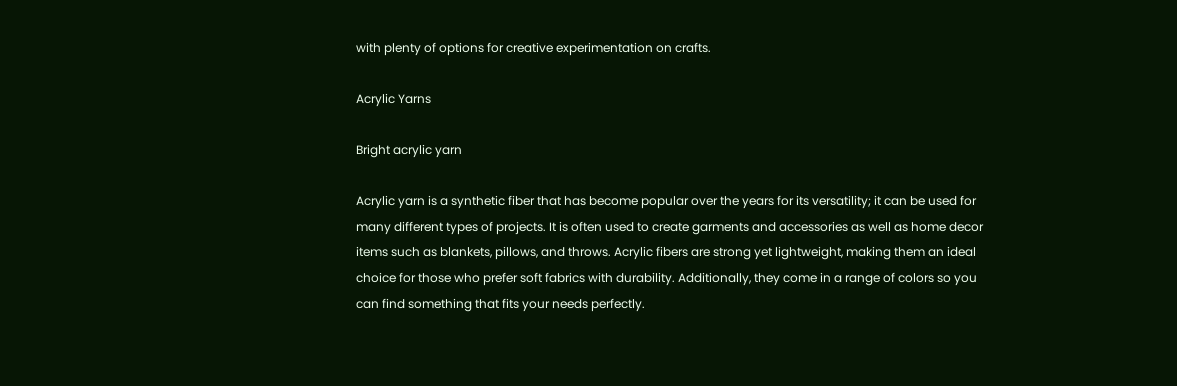with plenty of options for creative experimentation on crafts.

Acrylic Yarns

Bright acrylic yarn

Acrylic yarn is a synthetic fiber that has become popular over the years for its versatility; it can be used for many different types of projects. It is often used to create garments and accessories as well as home decor items such as blankets, pillows, and throws. Acrylic fibers are strong yet lightweight, making them an ideal choice for those who prefer soft fabrics with durability. Additionally, they come in a range of colors so you can find something that fits your needs perfectly.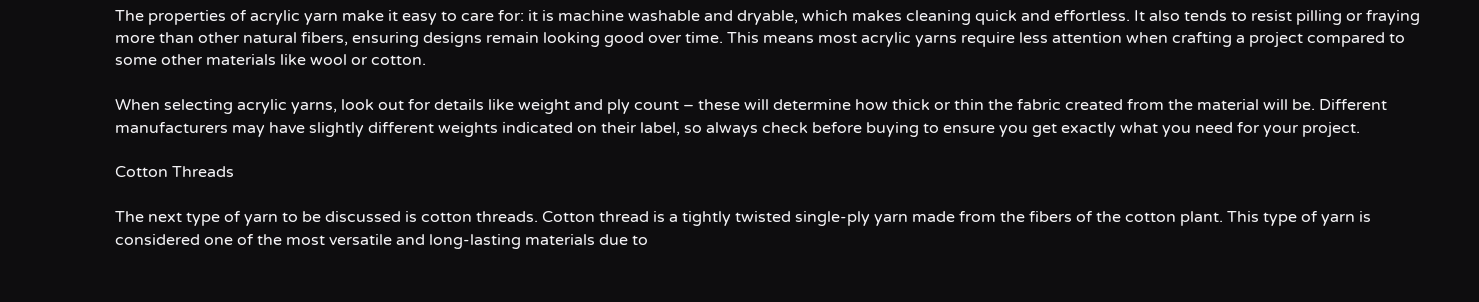The properties of acrylic yarn make it easy to care for: it is machine washable and dryable, which makes cleaning quick and effortless. It also tends to resist pilling or fraying more than other natural fibers, ensuring designs remain looking good over time. This means most acrylic yarns require less attention when crafting a project compared to some other materials like wool or cotton.

When selecting acrylic yarns, look out for details like weight and ply count – these will determine how thick or thin the fabric created from the material will be. Different manufacturers may have slightly different weights indicated on their label, so always check before buying to ensure you get exactly what you need for your project.

Cotton Threads

The next type of yarn to be discussed is cotton threads. Cotton thread is a tightly twisted single-ply yarn made from the fibers of the cotton plant. This type of yarn is considered one of the most versatile and long-lasting materials due to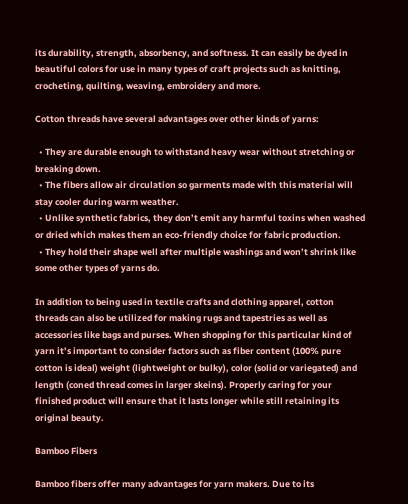its durability, strength, absorbency, and softness. It can easily be dyed in beautiful colors for use in many types of craft projects such as knitting, crocheting, quilting, weaving, embroidery and more.

Cotton threads have several advantages over other kinds of yarns:

  • They are durable enough to withstand heavy wear without stretching or breaking down.
  • The fibers allow air circulation so garments made with this material will stay cooler during warm weather.
  • Unlike synthetic fabrics, they don’t emit any harmful toxins when washed or dried which makes them an eco-friendly choice for fabric production.
  • They hold their shape well after multiple washings and won’t shrink like some other types of yarns do.

In addition to being used in textile crafts and clothing apparel, cotton threads can also be utilized for making rugs and tapestries as well as accessories like bags and purses. When shopping for this particular kind of yarn it’s important to consider factors such as fiber content (100% pure cotton is ideal) weight (lightweight or bulky), color (solid or variegated) and length (coned thread comes in larger skeins). Properly caring for your finished product will ensure that it lasts longer while still retaining its original beauty.

Bamboo Fibers

Bamboo fibers offer many advantages for yarn makers. Due to its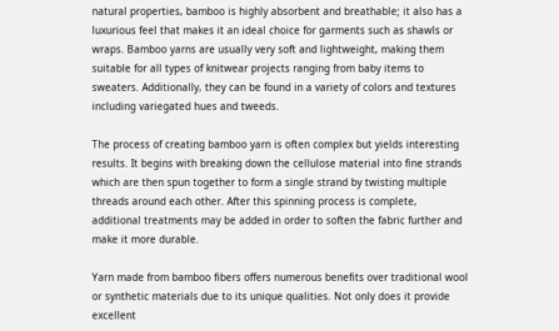natural properties, bamboo is highly absorbent and breathable; it also has a luxurious feel that makes it an ideal choice for garments such as shawls or wraps. Bamboo yarns are usually very soft and lightweight, making them suitable for all types of knitwear projects ranging from baby items to sweaters. Additionally, they can be found in a variety of colors and textures including variegated hues and tweeds.

The process of creating bamboo yarn is often complex but yields interesting results. It begins with breaking down the cellulose material into fine strands which are then spun together to form a single strand by twisting multiple threads around each other. After this spinning process is complete, additional treatments may be added in order to soften the fabric further and make it more durable.

Yarn made from bamboo fibers offers numerous benefits over traditional wool or synthetic materials due to its unique qualities. Not only does it provide excellent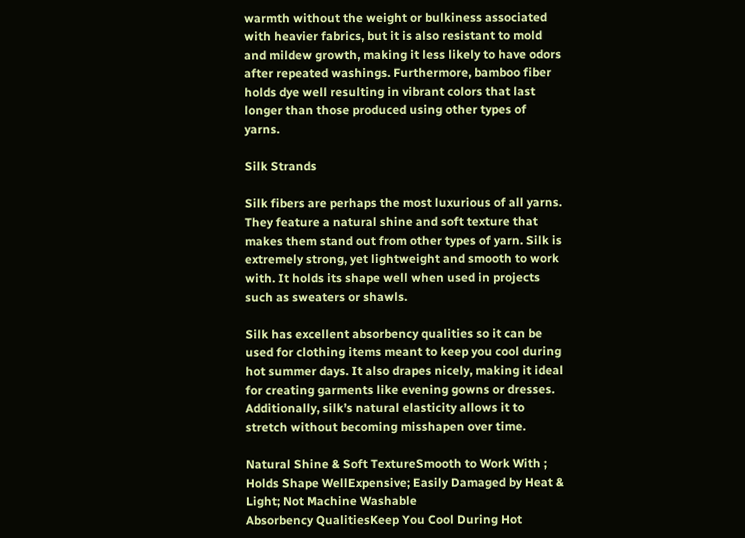warmth without the weight or bulkiness associated with heavier fabrics, but it is also resistant to mold and mildew growth, making it less likely to have odors after repeated washings. Furthermore, bamboo fiber holds dye well resulting in vibrant colors that last longer than those produced using other types of yarns.

Silk Strands

Silk fibers are perhaps the most luxurious of all yarns. They feature a natural shine and soft texture that makes them stand out from other types of yarn. Silk is extremely strong, yet lightweight and smooth to work with. It holds its shape well when used in projects such as sweaters or shawls.

Silk has excellent absorbency qualities so it can be used for clothing items meant to keep you cool during hot summer days. It also drapes nicely, making it ideal for creating garments like evening gowns or dresses. Additionally, silk’s natural elasticity allows it to stretch without becoming misshapen over time.

Natural Shine & Soft TextureSmooth to Work With ; Holds Shape WellExpensive; Easily Damaged by Heat & Light; Not Machine Washable
Absorbency QualitiesKeep You Cool During Hot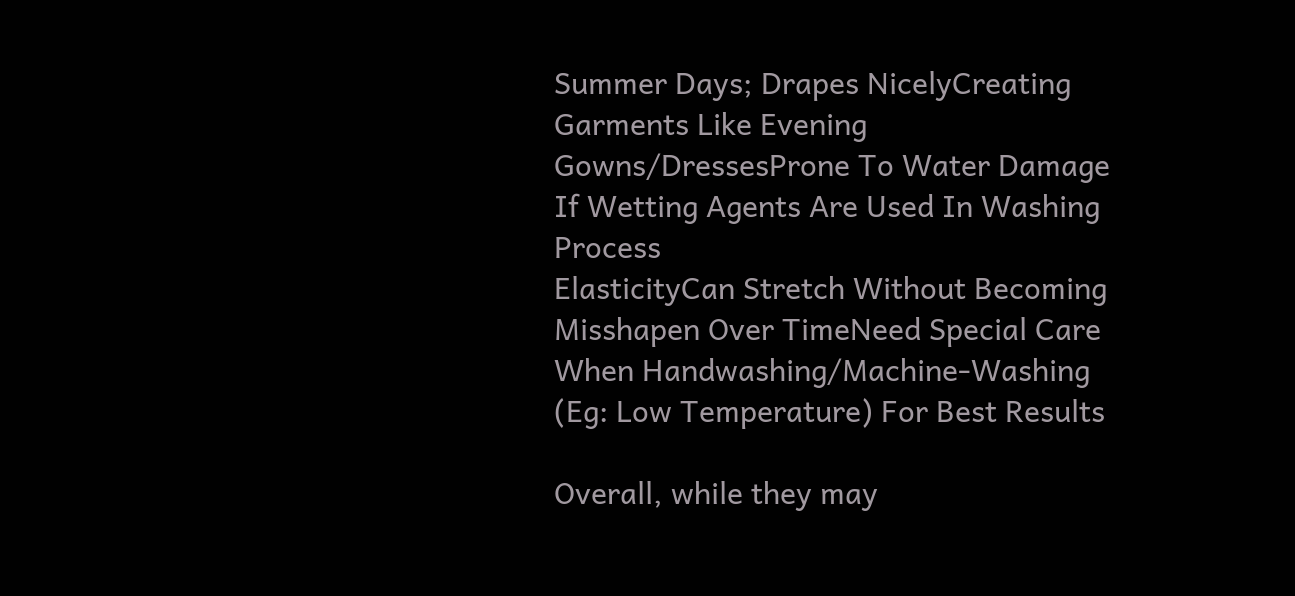Summer Days; Drapes NicelyCreating Garments Like Evening Gowns/DressesProne To Water Damage If Wetting Agents Are Used In Washing Process
ElasticityCan Stretch Without Becoming Misshapen Over TimeNeed Special Care When Handwashing/Machine-Washing (Eg: Low Temperature) For Best Results

Overall, while they may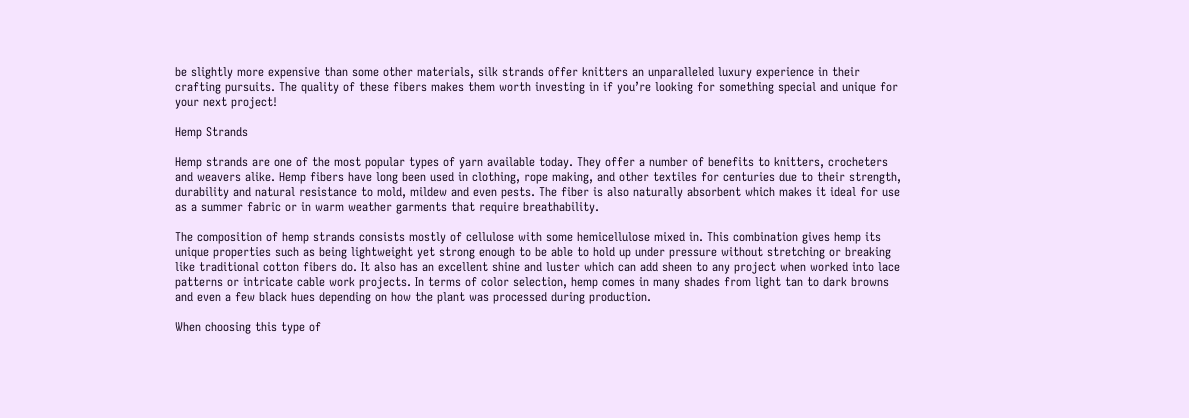be slightly more expensive than some other materials, silk strands offer knitters an unparalleled luxury experience in their crafting pursuits. The quality of these fibers makes them worth investing in if you’re looking for something special and unique for your next project!

Hemp Strands

Hemp strands are one of the most popular types of yarn available today. They offer a number of benefits to knitters, crocheters and weavers alike. Hemp fibers have long been used in clothing, rope making, and other textiles for centuries due to their strength, durability and natural resistance to mold, mildew and even pests. The fiber is also naturally absorbent which makes it ideal for use as a summer fabric or in warm weather garments that require breathability.

The composition of hemp strands consists mostly of cellulose with some hemicellulose mixed in. This combination gives hemp its unique properties such as being lightweight yet strong enough to be able to hold up under pressure without stretching or breaking like traditional cotton fibers do. It also has an excellent shine and luster which can add sheen to any project when worked into lace patterns or intricate cable work projects. In terms of color selection, hemp comes in many shades from light tan to dark browns and even a few black hues depending on how the plant was processed during production.

When choosing this type of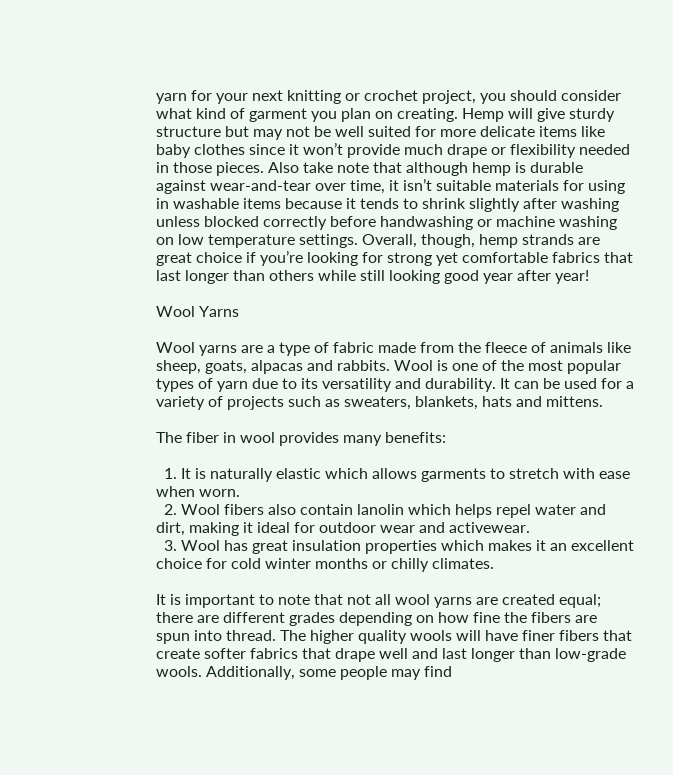yarn for your next knitting or crochet project, you should consider what kind of garment you plan on creating. Hemp will give sturdy structure but may not be well suited for more delicate items like baby clothes since it won’t provide much drape or flexibility needed in those pieces. Also take note that although hemp is durable against wear-and-tear over time, it isn’t suitable materials for using in washable items because it tends to shrink slightly after washing unless blocked correctly before handwashing or machine washing on low temperature settings. Overall, though, hemp strands are great choice if you’re looking for strong yet comfortable fabrics that last longer than others while still looking good year after year!

Wool Yarns

Wool yarns are a type of fabric made from the fleece of animals like sheep, goats, alpacas and rabbits. Wool is one of the most popular types of yarn due to its versatility and durability. It can be used for a variety of projects such as sweaters, blankets, hats and mittens.

The fiber in wool provides many benefits:

  1. It is naturally elastic which allows garments to stretch with ease when worn.
  2. Wool fibers also contain lanolin which helps repel water and dirt, making it ideal for outdoor wear and activewear.
  3. Wool has great insulation properties which makes it an excellent choice for cold winter months or chilly climates.

It is important to note that not all wool yarns are created equal; there are different grades depending on how fine the fibers are spun into thread. The higher quality wools will have finer fibers that create softer fabrics that drape well and last longer than low-grade wools. Additionally, some people may find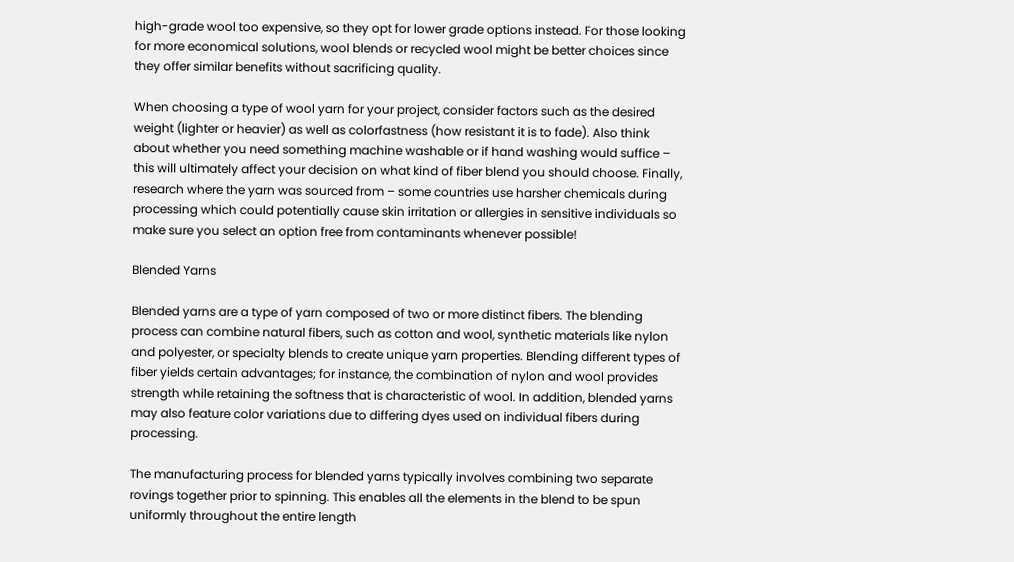high-grade wool too expensive, so they opt for lower grade options instead. For those looking for more economical solutions, wool blends or recycled wool might be better choices since they offer similar benefits without sacrificing quality.

When choosing a type of wool yarn for your project, consider factors such as the desired weight (lighter or heavier) as well as colorfastness (how resistant it is to fade). Also think about whether you need something machine washable or if hand washing would suffice – this will ultimately affect your decision on what kind of fiber blend you should choose. Finally, research where the yarn was sourced from – some countries use harsher chemicals during processing which could potentially cause skin irritation or allergies in sensitive individuals so make sure you select an option free from contaminants whenever possible!

Blended Yarns

Blended yarns are a type of yarn composed of two or more distinct fibers. The blending process can combine natural fibers, such as cotton and wool, synthetic materials like nylon and polyester, or specialty blends to create unique yarn properties. Blending different types of fiber yields certain advantages; for instance, the combination of nylon and wool provides strength while retaining the softness that is characteristic of wool. In addition, blended yarns may also feature color variations due to differing dyes used on individual fibers during processing.

The manufacturing process for blended yarns typically involves combining two separate rovings together prior to spinning. This enables all the elements in the blend to be spun uniformly throughout the entire length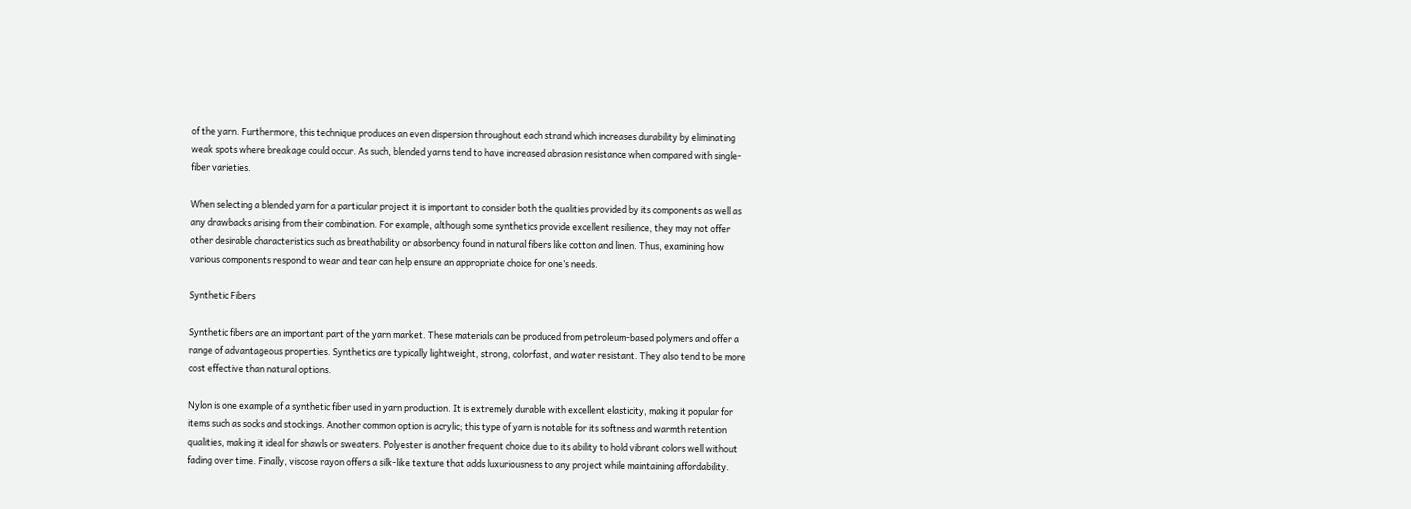of the yarn. Furthermore, this technique produces an even dispersion throughout each strand which increases durability by eliminating weak spots where breakage could occur. As such, blended yarns tend to have increased abrasion resistance when compared with single-fiber varieties.

When selecting a blended yarn for a particular project it is important to consider both the qualities provided by its components as well as any drawbacks arising from their combination. For example, although some synthetics provide excellent resilience, they may not offer other desirable characteristics such as breathability or absorbency found in natural fibers like cotton and linen. Thus, examining how various components respond to wear and tear can help ensure an appropriate choice for one’s needs.

Synthetic Fibers

Synthetic fibers are an important part of the yarn market. These materials can be produced from petroleum-based polymers and offer a range of advantageous properties. Synthetics are typically lightweight, strong, colorfast, and water resistant. They also tend to be more cost effective than natural options.

Nylon is one example of a synthetic fiber used in yarn production. It is extremely durable with excellent elasticity, making it popular for items such as socks and stockings. Another common option is acrylic; this type of yarn is notable for its softness and warmth retention qualities, making it ideal for shawls or sweaters. Polyester is another frequent choice due to its ability to hold vibrant colors well without fading over time. Finally, viscose rayon offers a silk-like texture that adds luxuriousness to any project while maintaining affordability.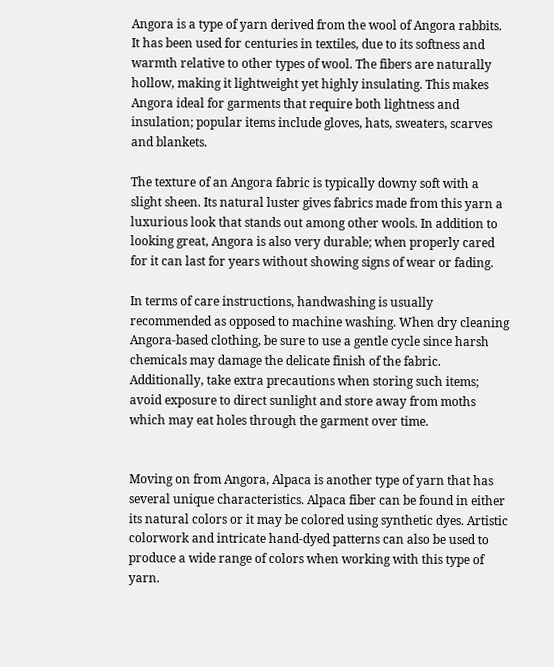Angora is a type of yarn derived from the wool of Angora rabbits. It has been used for centuries in textiles, due to its softness and warmth relative to other types of wool. The fibers are naturally hollow, making it lightweight yet highly insulating. This makes Angora ideal for garments that require both lightness and insulation; popular items include gloves, hats, sweaters, scarves and blankets.

The texture of an Angora fabric is typically downy soft with a slight sheen. Its natural luster gives fabrics made from this yarn a luxurious look that stands out among other wools. In addition to looking great, Angora is also very durable; when properly cared for it can last for years without showing signs of wear or fading.

In terms of care instructions, handwashing is usually recommended as opposed to machine washing. When dry cleaning Angora-based clothing, be sure to use a gentle cycle since harsh chemicals may damage the delicate finish of the fabric. Additionally, take extra precautions when storing such items; avoid exposure to direct sunlight and store away from moths which may eat holes through the garment over time.


Moving on from Angora, Alpaca is another type of yarn that has several unique characteristics. Alpaca fiber can be found in either its natural colors or it may be colored using synthetic dyes. Artistic colorwork and intricate hand-dyed patterns can also be used to produce a wide range of colors when working with this type of yarn.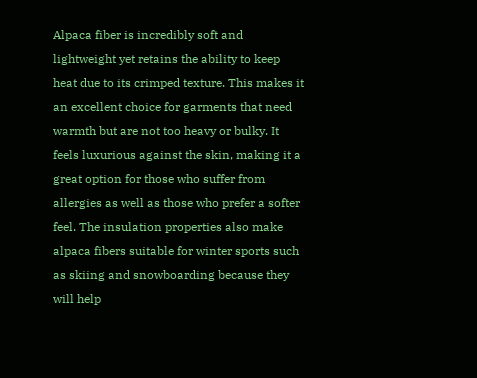Alpaca fiber is incredibly soft and lightweight yet retains the ability to keep heat due to its crimped texture. This makes it an excellent choice for garments that need warmth but are not too heavy or bulky. It feels luxurious against the skin, making it a great option for those who suffer from allergies as well as those who prefer a softer feel. The insulation properties also make alpaca fibers suitable for winter sports such as skiing and snowboarding because they will help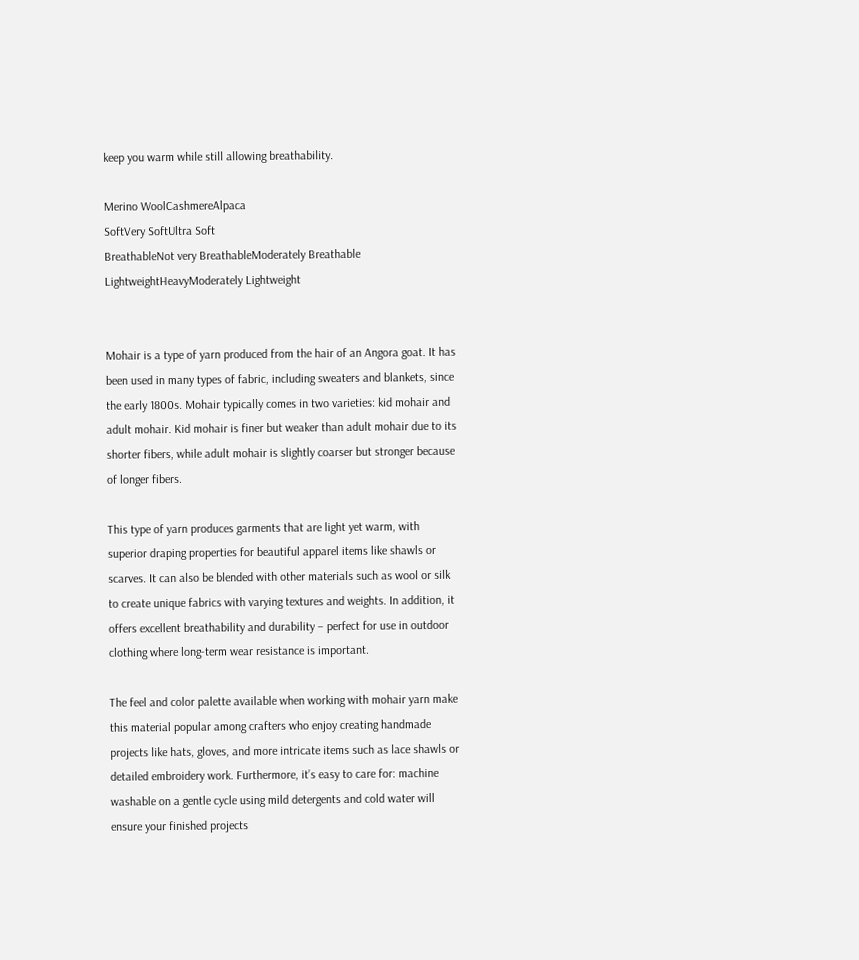keep you warm while still allowing breathability.

Merino WoolCashmereAlpaca
SoftVery SoftUltra Soft
BreathableNot very BreathableModerately Breathable
LightweightHeavyModerately Lightweight


Mohair is a type of yarn produced from the hair of an Angora goat. It has been used in many types of fabric, including sweaters and blankets, since the early 1800s. Mohair typically comes in two varieties: kid mohair and adult mohair. Kid mohair is finer but weaker than adult mohair due to its shorter fibers, while adult mohair is slightly coarser but stronger because of longer fibers.

This type of yarn produces garments that are light yet warm, with superior draping properties for beautiful apparel items like shawls or scarves. It can also be blended with other materials such as wool or silk to create unique fabrics with varying textures and weights. In addition, it offers excellent breathability and durability – perfect for use in outdoor clothing where long-term wear resistance is important.

The feel and color palette available when working with mohair yarn make this material popular among crafters who enjoy creating handmade projects like hats, gloves, and more intricate items such as lace shawls or detailed embroidery work. Furthermore, it’s easy to care for: machine washable on a gentle cycle using mild detergents and cold water will ensure your finished projects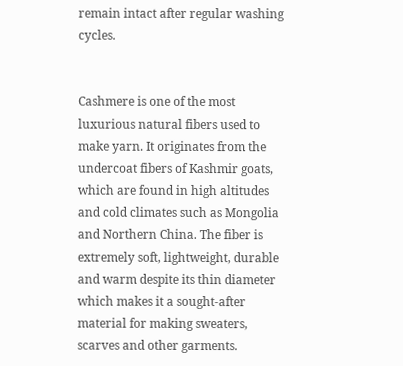remain intact after regular washing cycles.


Cashmere is one of the most luxurious natural fibers used to make yarn. It originates from the undercoat fibers of Kashmir goats, which are found in high altitudes and cold climates such as Mongolia and Northern China. The fiber is extremely soft, lightweight, durable and warm despite its thin diameter which makes it a sought-after material for making sweaters, scarves and other garments.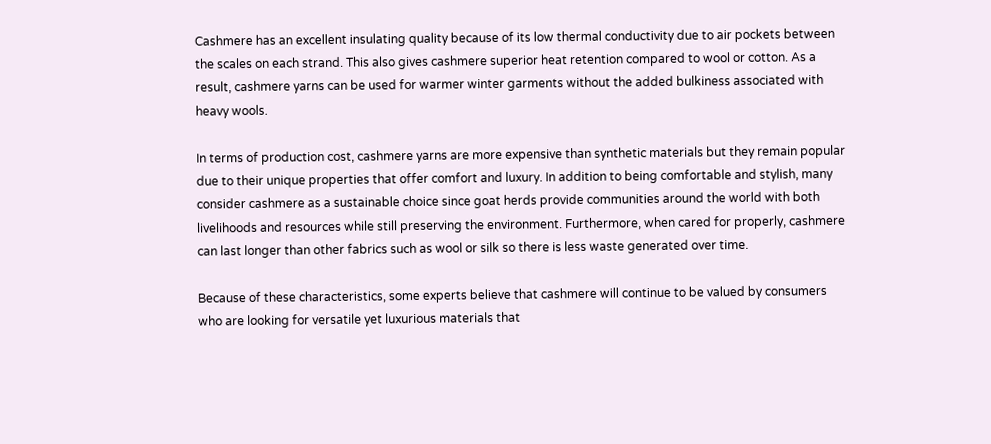Cashmere has an excellent insulating quality because of its low thermal conductivity due to air pockets between the scales on each strand. This also gives cashmere superior heat retention compared to wool or cotton. As a result, cashmere yarns can be used for warmer winter garments without the added bulkiness associated with heavy wools.

In terms of production cost, cashmere yarns are more expensive than synthetic materials but they remain popular due to their unique properties that offer comfort and luxury. In addition to being comfortable and stylish, many consider cashmere as a sustainable choice since goat herds provide communities around the world with both livelihoods and resources while still preserving the environment. Furthermore, when cared for properly, cashmere can last longer than other fabrics such as wool or silk so there is less waste generated over time.

Because of these characteristics, some experts believe that cashmere will continue to be valued by consumers who are looking for versatile yet luxurious materials that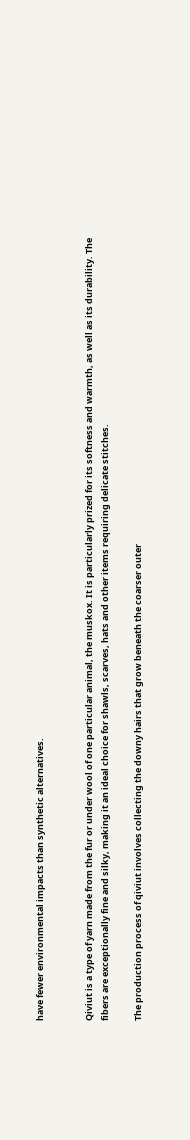have fewer environmental impacts than synthetic alternatives.


Qiviut is a type of yarn made from the fur or under wool of one particular animal, the muskox. It is particularly prized for its softness and warmth, as well as its durability. The fibers are exceptionally fine and silky, making it an ideal choice for shawls, scarves, hats and other items requiring delicate stitches.

The production process of qiviut involves collecting the downy hairs that grow beneath the coarser outer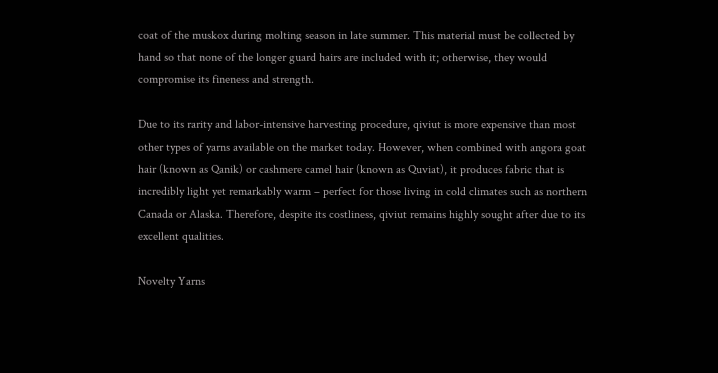coat of the muskox during molting season in late summer. This material must be collected by hand so that none of the longer guard hairs are included with it; otherwise, they would compromise its fineness and strength.

Due to its rarity and labor-intensive harvesting procedure, qiviut is more expensive than most other types of yarns available on the market today. However, when combined with angora goat hair (known as Qanik) or cashmere camel hair (known as Quviat), it produces fabric that is incredibly light yet remarkably warm – perfect for those living in cold climates such as northern Canada or Alaska. Therefore, despite its costliness, qiviut remains highly sought after due to its excellent qualities.

Novelty Yarns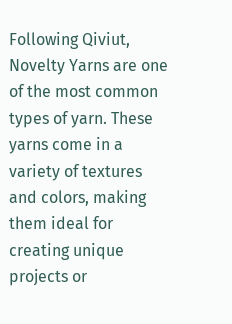Following Qiviut, Novelty Yarns are one of the most common types of yarn. These yarns come in a variety of textures and colors, making them ideal for creating unique projects or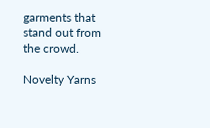garments that stand out from the crowd.

Novelty Yarns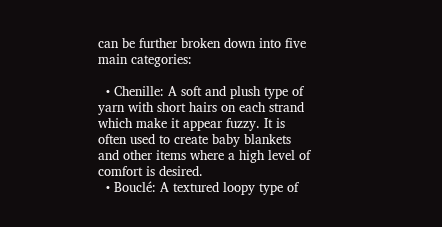can be further broken down into five main categories:

  • Chenille: A soft and plush type of yarn with short hairs on each strand which make it appear fuzzy. It is often used to create baby blankets and other items where a high level of comfort is desired.
  • Bouclé: A textured loopy type of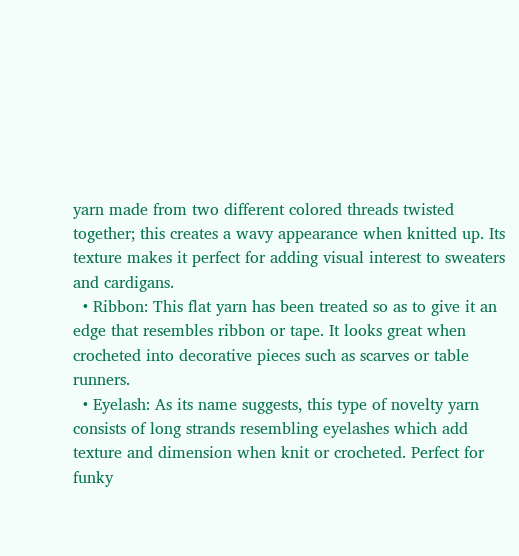yarn made from two different colored threads twisted together; this creates a wavy appearance when knitted up. Its texture makes it perfect for adding visual interest to sweaters and cardigans.
  • Ribbon: This flat yarn has been treated so as to give it an edge that resembles ribbon or tape. It looks great when crocheted into decorative pieces such as scarves or table runners.
  • Eyelash: As its name suggests, this type of novelty yarn consists of long strands resembling eyelashes which add texture and dimension when knit or crocheted. Perfect for funky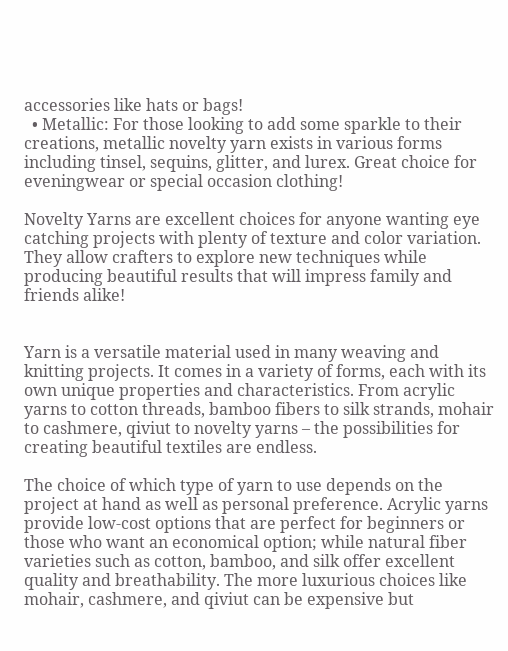accessories like hats or bags!
  • Metallic: For those looking to add some sparkle to their creations, metallic novelty yarn exists in various forms including tinsel, sequins, glitter, and lurex. Great choice for eveningwear or special occasion clothing!

Novelty Yarns are excellent choices for anyone wanting eye catching projects with plenty of texture and color variation. They allow crafters to explore new techniques while producing beautiful results that will impress family and friends alike!


Yarn is a versatile material used in many weaving and knitting projects. It comes in a variety of forms, each with its own unique properties and characteristics. From acrylic yarns to cotton threads, bamboo fibers to silk strands, mohair to cashmere, qiviut to novelty yarns – the possibilities for creating beautiful textiles are endless.

The choice of which type of yarn to use depends on the project at hand as well as personal preference. Acrylic yarns provide low-cost options that are perfect for beginners or those who want an economical option; while natural fiber varieties such as cotton, bamboo, and silk offer excellent quality and breathability. The more luxurious choices like mohair, cashmere, and qiviut can be expensive but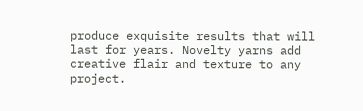produce exquisite results that will last for years. Novelty yarns add creative flair and texture to any project.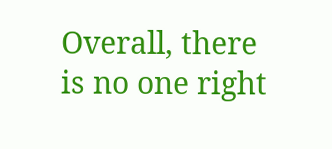Overall, there is no one right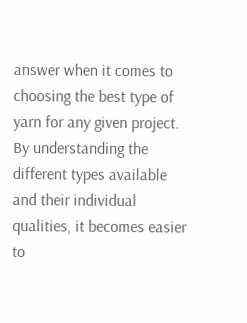answer when it comes to choosing the best type of yarn for any given project. By understanding the different types available and their individual qualities, it becomes easier to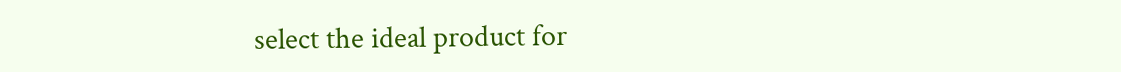select the ideal product for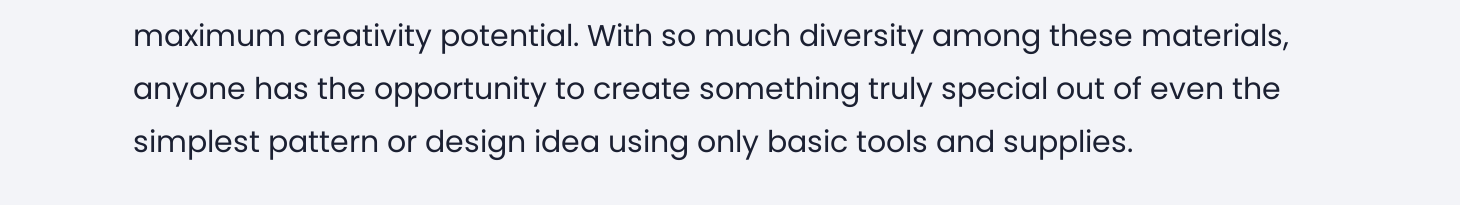maximum creativity potential. With so much diversity among these materials, anyone has the opportunity to create something truly special out of even the simplest pattern or design idea using only basic tools and supplies.